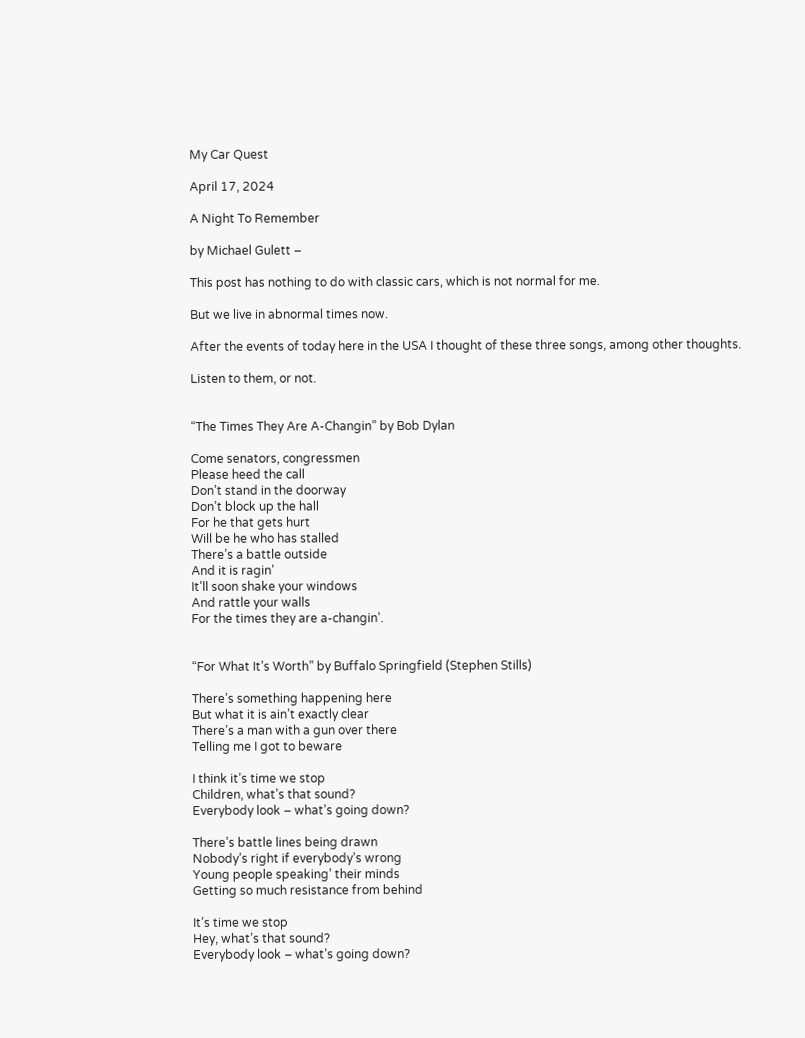My Car Quest

April 17, 2024

A Night To Remember

by Michael Gulett –

This post has nothing to do with classic cars, which is not normal for me.

But we live in abnormal times now.

After the events of today here in the USA I thought of these three songs, among other thoughts.

Listen to them, or not.


“The Times They Are A-Changin” by Bob Dylan

Come senators, congressmen
Please heed the call
Don’t stand in the doorway
Don’t block up the hall
For he that gets hurt
Will be he who has stalled
There’s a battle outside
And it is ragin’
It’ll soon shake your windows
And rattle your walls
For the times they are a-changin’.


“For What It’s Worth” by Buffalo Springfield (Stephen Stills)

There’s something happening here
But what it is ain’t exactly clear
There’s a man with a gun over there
Telling me I got to beware

I think it’s time we stop
Children, what’s that sound?
Everybody look – what’s going down?

There’s battle lines being drawn
Nobody’s right if everybody’s wrong
Young people speaking’ their minds
Getting so much resistance from behind

It’s time we stop
Hey, what’s that sound?
Everybody look – what’s going down?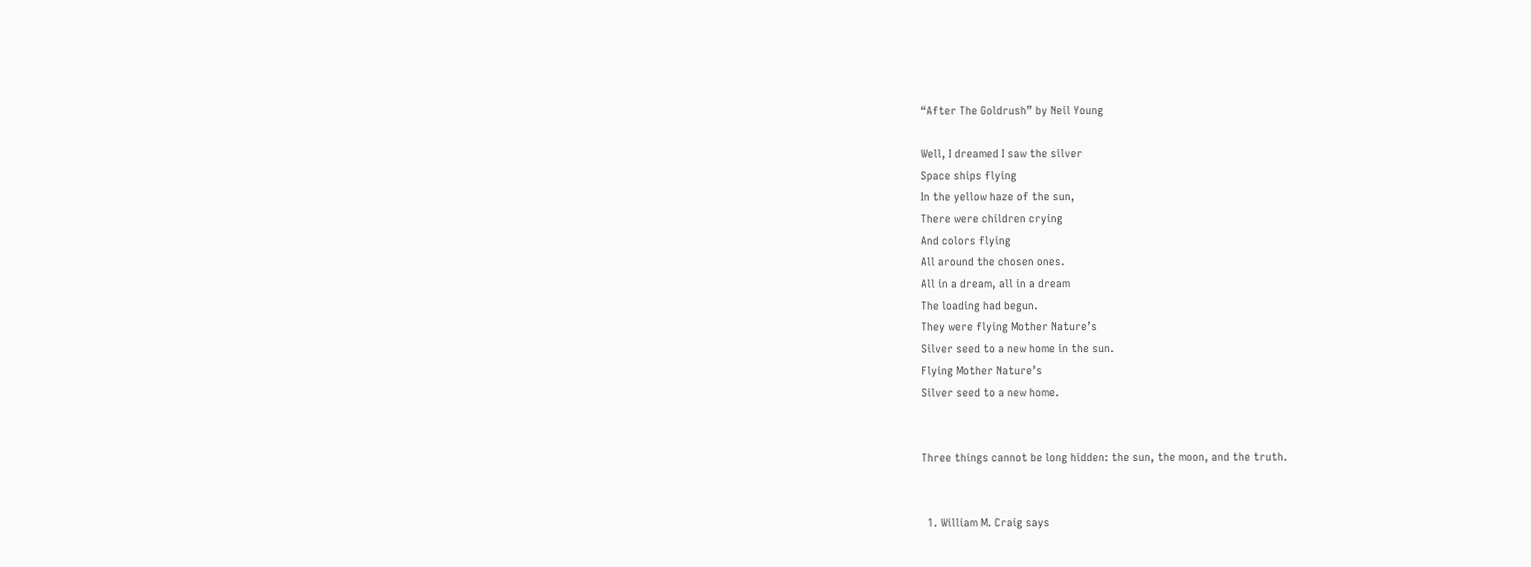“After The Goldrush” by Neil Young

Well, I dreamed I saw the silver
Space ships flying
In the yellow haze of the sun,
There were children crying
And colors flying
All around the chosen ones.
All in a dream, all in a dream
The loading had begun.
They were flying Mother Nature’s
Silver seed to a new home in the sun.
Flying Mother Nature’s
Silver seed to a new home.


Three things cannot be long hidden: the sun, the moon, and the truth.


  1. William M. Craig says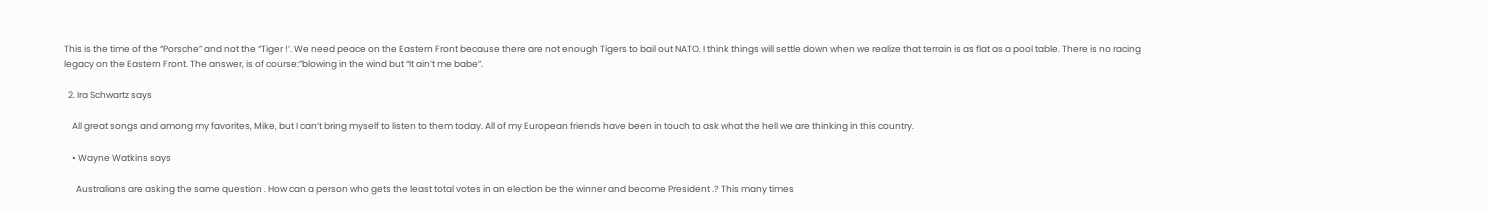This is the time of the “Porsche” and not the “Tiger !’. We need peace on the Eastern Front because there are not enough Tigers to bail out NATO. I think things will settle down when we realize that terrain is as flat as a pool table. There is no racing legacy on the Eastern Front. The answer, is of course:”blowing in the wind but “It ain’t me babe”.

  2. Ira Schwartz says

    All great songs and among my favorites, Mike, but I can’t bring myself to listen to them today. All of my European friends have been in touch to ask what the hell we are thinking in this country.

    • Wayne Watkins says

      Australians are asking the same question . How can a person who gets the least total votes in an election be the winner and become President .? This many times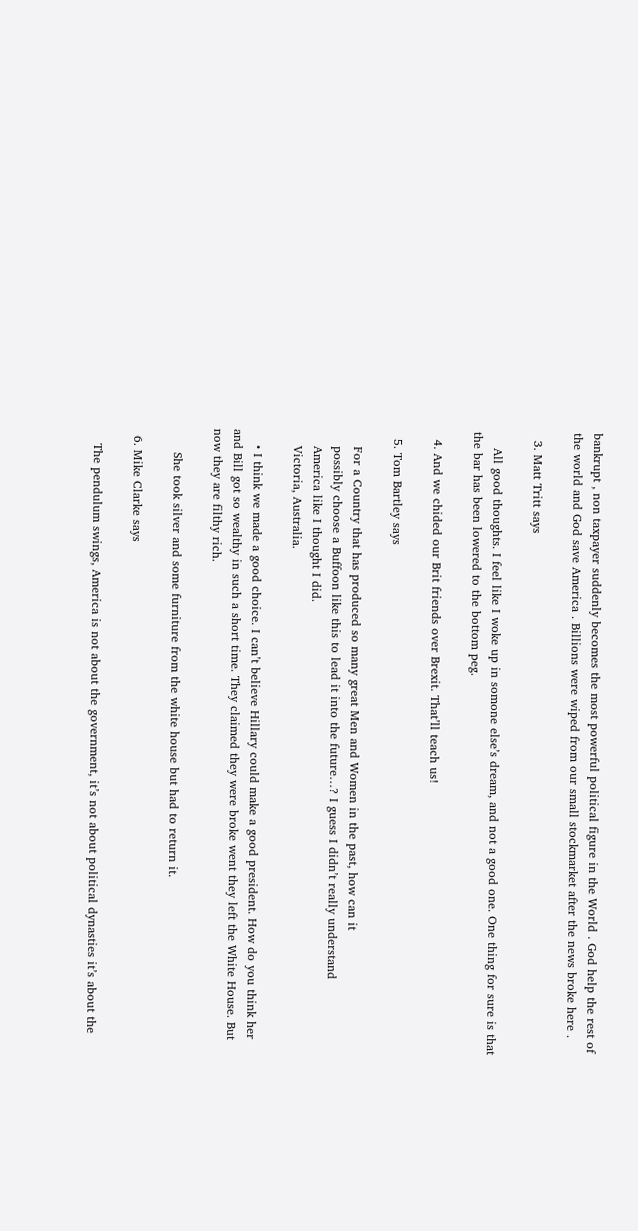bankrupt , non taxpayer suddenly becomes the most powerful political figure in the World . God help the rest of the world and God save America . Billions were wiped from our small stockmarket after the news broke here .

  3. Matt Tritt says

    All good thoughts. I feel like I woke up in somone else’s dream, and not a good one. One thing for sure is that the bar has been lowered to the bottom peg.

  4. And we chided our Brit friends over Brexit. That’ll teach us!

  5. Tom Bartley says

    For a Country that has produced so many great Men and Women in the past, how can it
    possibly choose a Buffoon like this to lead it into the future…? I guess I didn’t really understand
    America like I thought I did.
    Victoria, Australia.

    • I think we made a good choice. I can’t believe Hillary could make a good president. How do you think her and Bill got so wealthy in such a short time. They claimed they were broke went they left the White House. But now they are filthy rich.

      She took silver and some furniture from the white house but had to return it.

  6. Mike Clarke says

    The pendulum swings, America is not about the government, it’s not about political dynasties it’s about the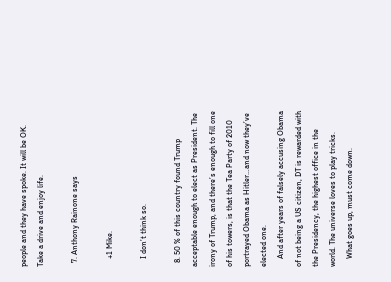people and they have spoke. It will be OK. Take a drive and enjoy life.

  7. Anthony Rainone says

    +1 Mike.

    I don’t think so.

  8. 50 % of this country found Trump acceptable enough to elect as President. The irony of Trump, and there’s enough to fill one of his towers, is that the Tea Party of 2010 portrayed Obama as Hitler…and now they’ve elected one.
    And after years of falsely accusing Obama of not being a US citizen, DT is rewarded with the Presidency, the highest office in the world. The universe loves to play tricks.
    What goes up, must come down.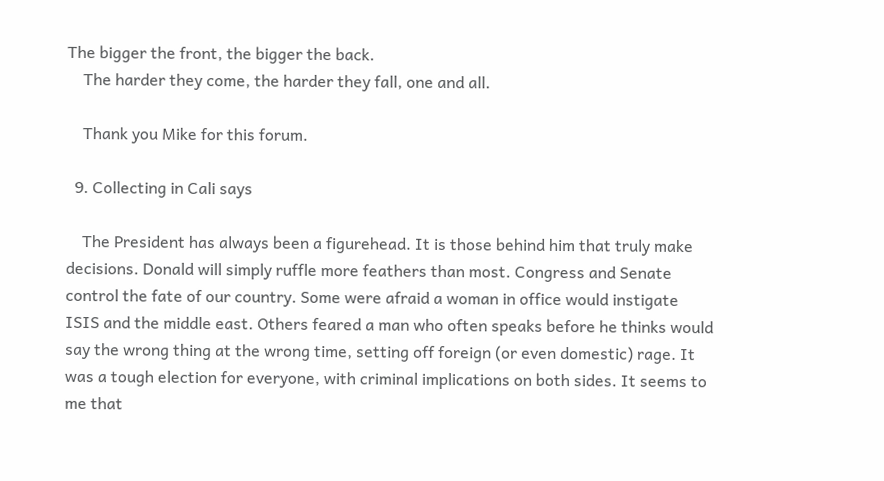The bigger the front, the bigger the back.
    The harder they come, the harder they fall, one and all.

    Thank you Mike for this forum.

  9. Collecting in Cali says

    The President has always been a figurehead. It is those behind him that truly make decisions. Donald will simply ruffle more feathers than most. Congress and Senate control the fate of our country. Some were afraid a woman in office would instigate ISIS and the middle east. Others feared a man who often speaks before he thinks would say the wrong thing at the wrong time, setting off foreign (or even domestic) rage. It was a tough election for everyone, with criminal implications on both sides. It seems to me that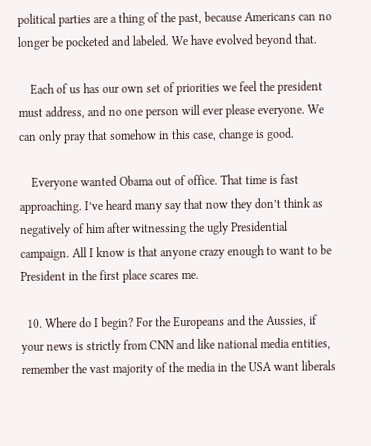political parties are a thing of the past, because Americans can no longer be pocketed and labeled. We have evolved beyond that.

    Each of us has our own set of priorities we feel the president must address, and no one person will ever please everyone. We can only pray that somehow in this case, change is good.

    Everyone wanted Obama out of office. That time is fast approaching. I’ve heard many say that now they don’t think as negatively of him after witnessing the ugly Presidential campaign. All I know is that anyone crazy enough to want to be President in the first place scares me.

  10. Where do I begin? For the Europeans and the Aussies, if your news is strictly from CNN and like national media entities, remember the vast majority of the media in the USA want liberals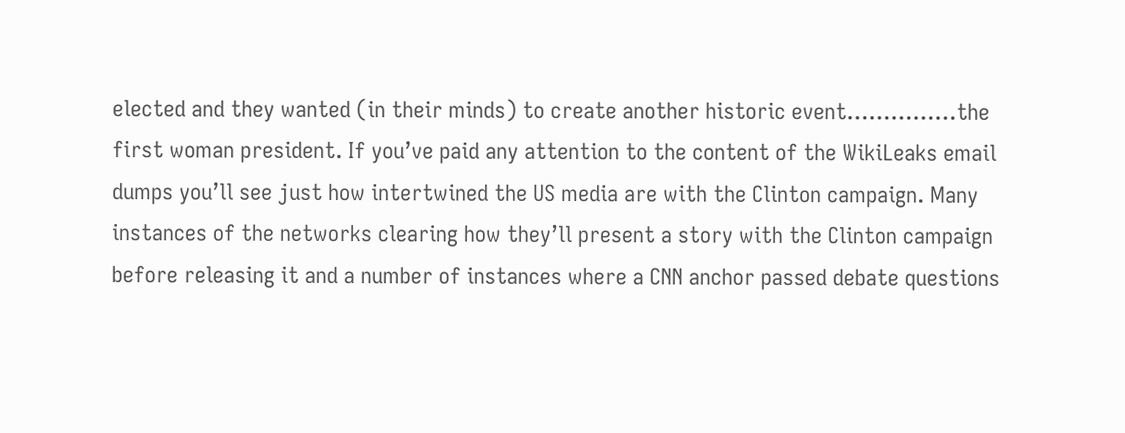elected and they wanted (in their minds) to create another historic event……………the first woman president. If you’ve paid any attention to the content of the WikiLeaks email dumps you’ll see just how intertwined the US media are with the Clinton campaign. Many instances of the networks clearing how they’ll present a story with the Clinton campaign before releasing it and a number of instances where a CNN anchor passed debate questions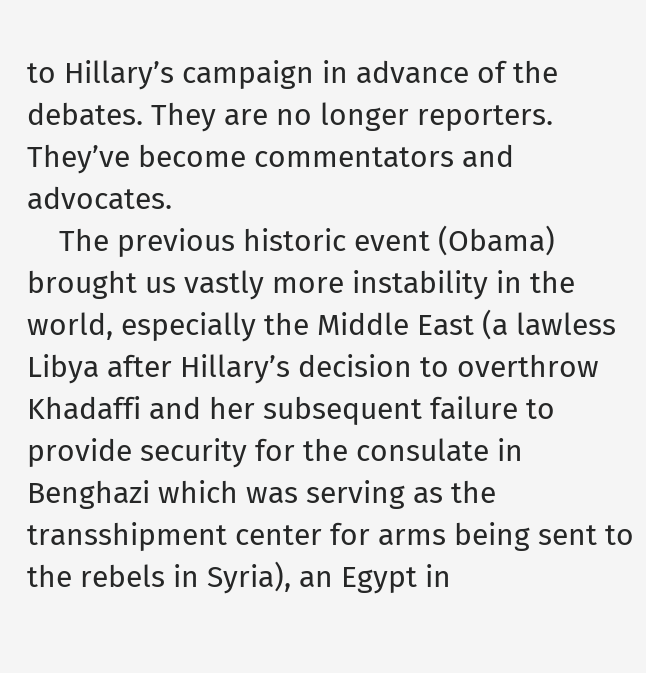to Hillary’s campaign in advance of the debates. They are no longer reporters. They’ve become commentators and advocates.
    The previous historic event (Obama) brought us vastly more instability in the world, especially the Middle East (a lawless Libya after Hillary’s decision to overthrow Khadaffi and her subsequent failure to provide security for the consulate in Benghazi which was serving as the transshipment center for arms being sent to the rebels in Syria), an Egypt in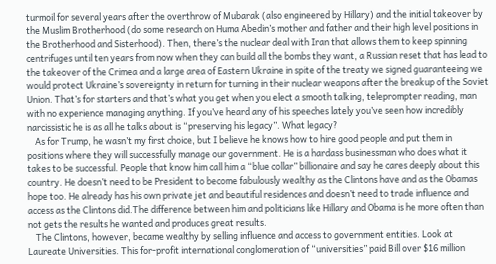turmoil for several years after the overthrow of Mubarak (also engineered by Hillary) and the initial takeover by the Muslim Brotherhood (do some research on Huma Abedin’s mother and father and their high level positions in the Brotherhood and Sisterhood). Then, there’s the nuclear deal with Iran that allows them to keep spinning centrifuges until ten years from now when they can build all the bombs they want, a Russian reset that has lead to the takeover of the Crimea and a large area of Eastern Ukraine in spite of the treaty we signed guaranteeing we would protect Ukraine’s sovereignty in return for turning in their nuclear weapons after the breakup of the Soviet Union. That’s for starters and that’s what you get when you elect a smooth talking, teleprompter reading, man with no experience managing anything. If you’ve heard any of his speeches lately you’ve seen how incredibly narcissistic he is as all he talks about is “preserving his legacy”. What legacy?
    As for Trump, he wasn’t my first choice, but I believe he knows how to hire good people and put them in positions where they will successfully manage our government. He is a hardass businessman who does what it takes to be successful. People that know him call him a “blue collar” billionaire and say he cares deeply about this country. He doesn’t need to be President to become fabulously wealthy as the Clintons have and as the Obamas hope too. He already has his own private jet and beautiful residences and doesn’t need to trade influence and access as the Clintons did.The difference between him and politicians like Hillary and Obama is he more often than not gets the results he wanted and produces great results.
    The Clintons, however, became wealthy by selling influence and access to government entities. Look at Laureate Universities. This for-profit international conglomeration of “universities” paid Bill over $16 million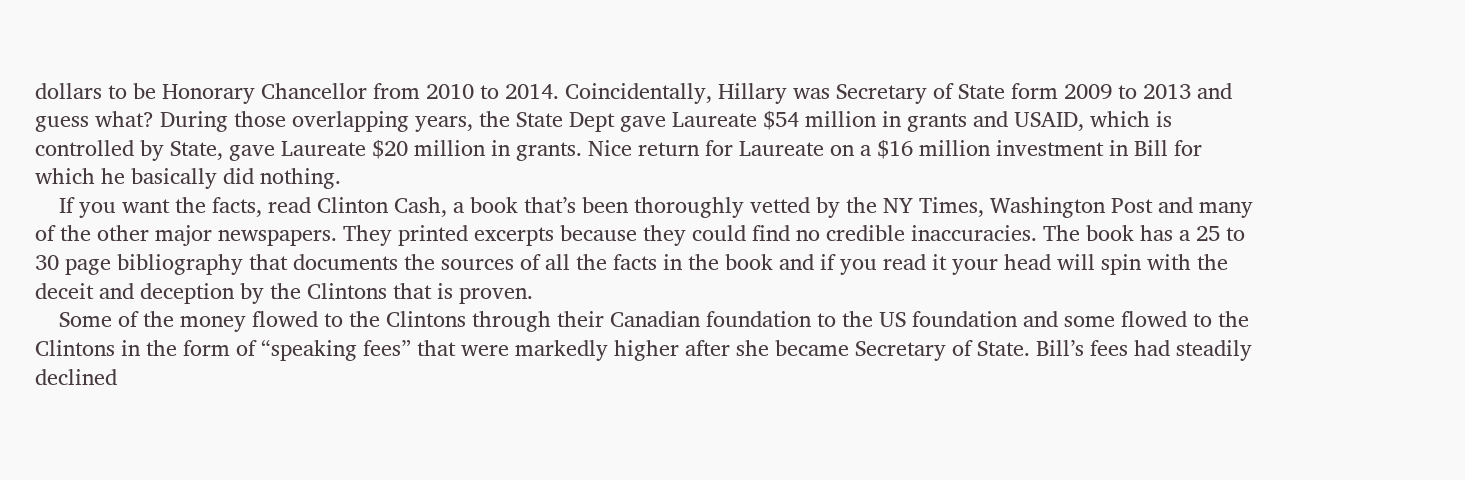dollars to be Honorary Chancellor from 2010 to 2014. Coincidentally, Hillary was Secretary of State form 2009 to 2013 and guess what? During those overlapping years, the State Dept gave Laureate $54 million in grants and USAID, which is controlled by State, gave Laureate $20 million in grants. Nice return for Laureate on a $16 million investment in Bill for which he basically did nothing.
    If you want the facts, read Clinton Cash, a book that’s been thoroughly vetted by the NY Times, Washington Post and many of the other major newspapers. They printed excerpts because they could find no credible inaccuracies. The book has a 25 to 30 page bibliography that documents the sources of all the facts in the book and if you read it your head will spin with the deceit and deception by the Clintons that is proven.
    Some of the money flowed to the Clintons through their Canadian foundation to the US foundation and some flowed to the Clintons in the form of “speaking fees” that were markedly higher after she became Secretary of State. Bill’s fees had steadily declined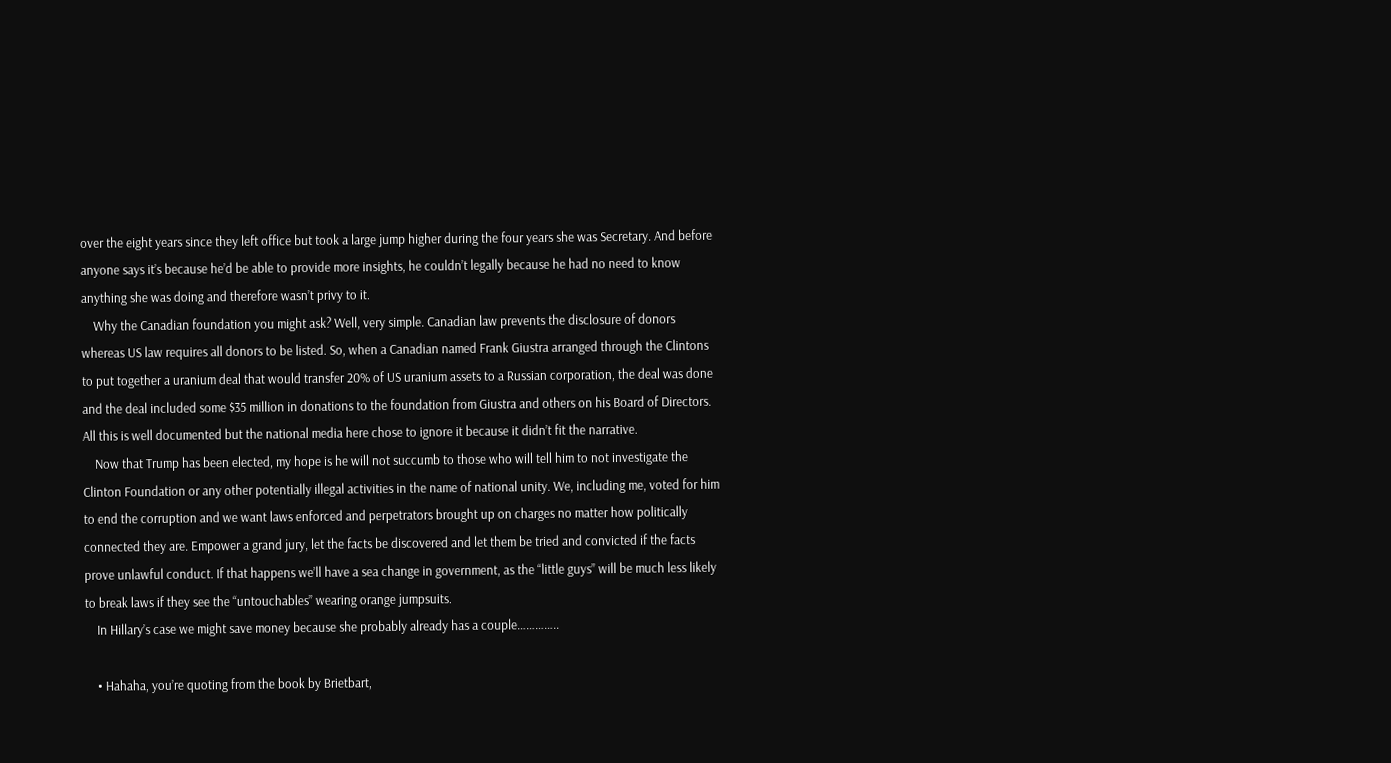over the eight years since they left office but took a large jump higher during the four years she was Secretary. And before anyone says it’s because he’d be able to provide more insights, he couldn’t legally because he had no need to know anything she was doing and therefore wasn’t privy to it.
    Why the Canadian foundation you might ask? Well, very simple. Canadian law prevents the disclosure of donors whereas US law requires all donors to be listed. So, when a Canadian named Frank Giustra arranged through the Clintons to put together a uranium deal that would transfer 20% of US uranium assets to a Russian corporation, the deal was done and the deal included some $35 million in donations to the foundation from Giustra and others on his Board of Directors. All this is well documented but the national media here chose to ignore it because it didn’t fit the narrative.
    Now that Trump has been elected, my hope is he will not succumb to those who will tell him to not investigate the Clinton Foundation or any other potentially illegal activities in the name of national unity. We, including me, voted for him to end the corruption and we want laws enforced and perpetrators brought up on charges no matter how politically connected they are. Empower a grand jury, let the facts be discovered and let them be tried and convicted if the facts prove unlawful conduct. If that happens we’ll have a sea change in government, as the “little guys” will be much less likely to break laws if they see the “untouchables” wearing orange jumpsuits.
    In Hillary’s case we might save money because she probably already has a couple…………..

    • Hahaha, you’re quoting from the book by Brietbart,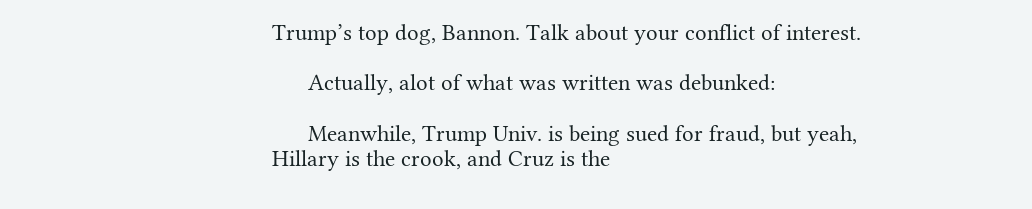Trump’s top dog, Bannon. Talk about your conflict of interest.

      Actually, alot of what was written was debunked:

      Meanwhile, Trump Univ. is being sued for fraud, but yeah, Hillary is the crook, and Cruz is the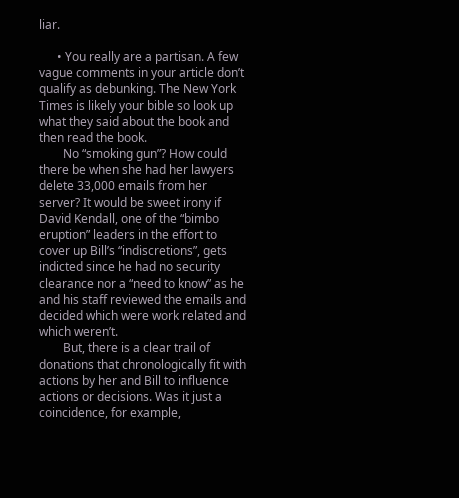liar.

      • You really are a partisan. A few vague comments in your article don’t qualify as debunking. The New York Times is likely your bible so look up what they said about the book and then read the book.
        No “smoking gun”? How could there be when she had her lawyers delete 33,000 emails from her server? It would be sweet irony if David Kendall, one of the “bimbo eruption” leaders in the effort to cover up Bill’s “indiscretions”, gets indicted since he had no security clearance nor a “need to know” as he and his staff reviewed the emails and decided which were work related and which weren’t.
        But, there is a clear trail of donations that chronologically fit with actions by her and Bill to influence actions or decisions. Was it just a coincidence, for example,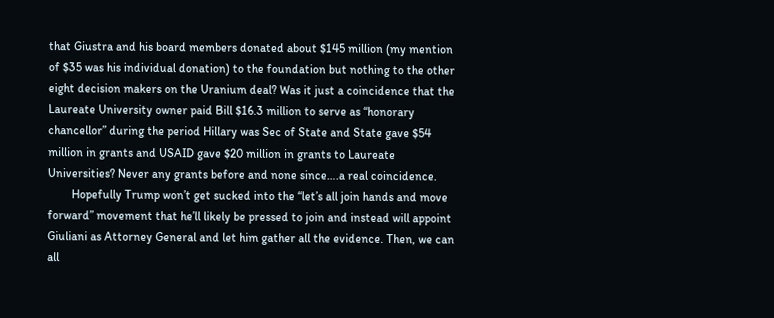that Giustra and his board members donated about $145 million (my mention of $35 was his individual donation) to the foundation but nothing to the other eight decision makers on the Uranium deal? Was it just a coincidence that the Laureate University owner paid Bill $16.3 million to serve as “honorary chancellor” during the period Hillary was Sec of State and State gave $54 million in grants and USAID gave $20 million in grants to Laureate Universities? Never any grants before and none since….a real coincidence.
        Hopefully Trump won’t get sucked into the “let’s all join hands and move forward” movement that he’ll likely be pressed to join and instead will appoint Giuliani as Attorney General and let him gather all the evidence. Then, we can all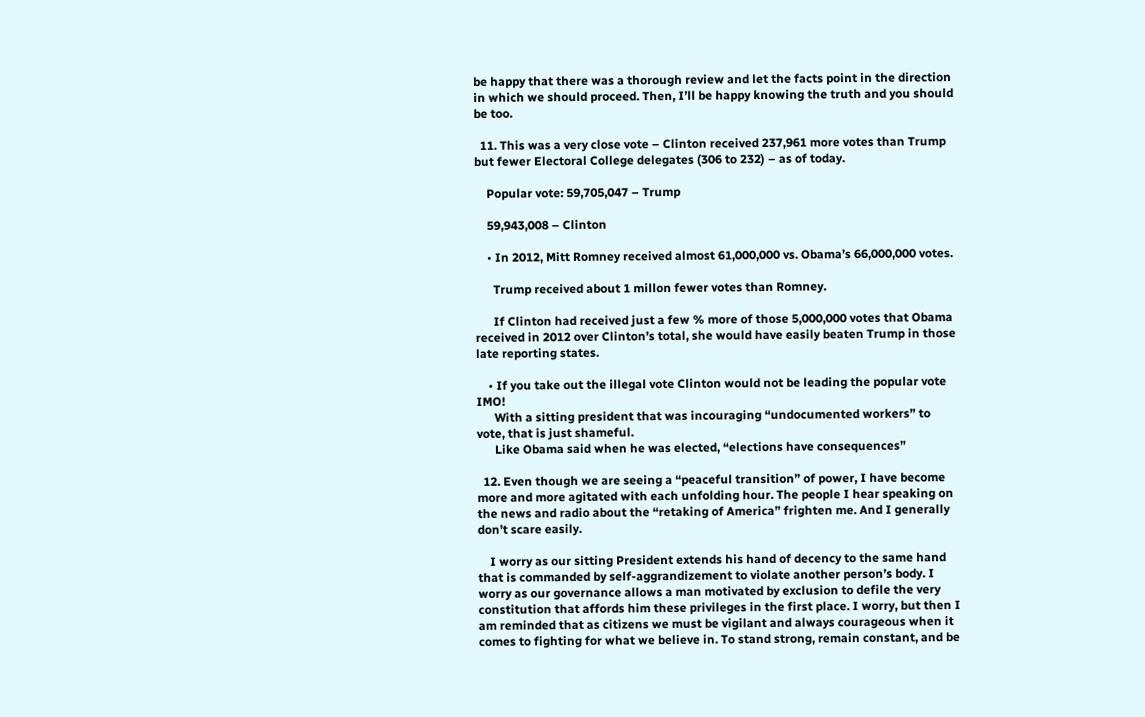be happy that there was a thorough review and let the facts point in the direction in which we should proceed. Then, I’ll be happy knowing the truth and you should be too.

  11. This was a very close vote – Clinton received 237,961 more votes than Trump but fewer Electoral College delegates (306 to 232) – as of today.

    Popular vote: 59,705,047 – Trump

    59,943,008 – Clinton

    • In 2012, Mitt Romney received almost 61,000,000 vs. Obama’s 66,000,000 votes.

      Trump received about 1 millon fewer votes than Romney.

      If Clinton had received just a few % more of those 5,000,000 votes that Obama received in 2012 over Clinton’s total, she would have easily beaten Trump in those late reporting states.

    • If you take out the illegal vote Clinton would not be leading the popular vote IMO!
      With a sitting president that was incouraging “undocumented workers” to vote, that is just shameful.
      Like Obama said when he was elected, “elections have consequences”

  12. Even though we are seeing a “peaceful transition” of power, I have become more and more agitated with each unfolding hour. The people I hear speaking on the news and radio about the “retaking of America” frighten me. And I generally don’t scare easily.

    I worry as our sitting President extends his hand of decency to the same hand that is commanded by self-aggrandizement to violate another person’s body. I worry as our governance allows a man motivated by exclusion to defile the very constitution that affords him these privileges in the first place. I worry, but then I am reminded that as citizens we must be vigilant and always courageous when it comes to fighting for what we believe in. To stand strong, remain constant, and be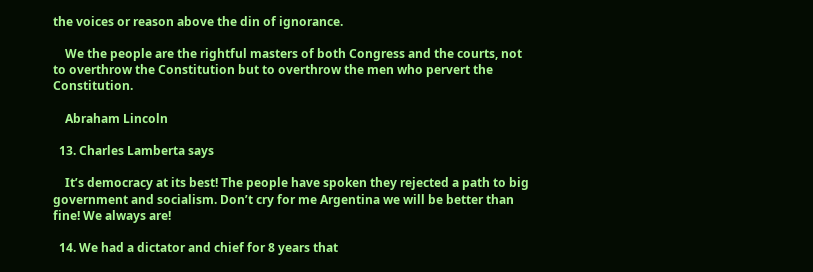the voices or reason above the din of ignorance.

    We the people are the rightful masters of both Congress and the courts, not to overthrow the Constitution but to overthrow the men who pervert the Constitution.

    Abraham Lincoln

  13. Charles Lamberta says

    It’s democracy at its best! The people have spoken they rejected a path to big government and socialism. Don’t cry for me Argentina we will be better than fine! We always are!

  14. We had a dictator and chief for 8 years that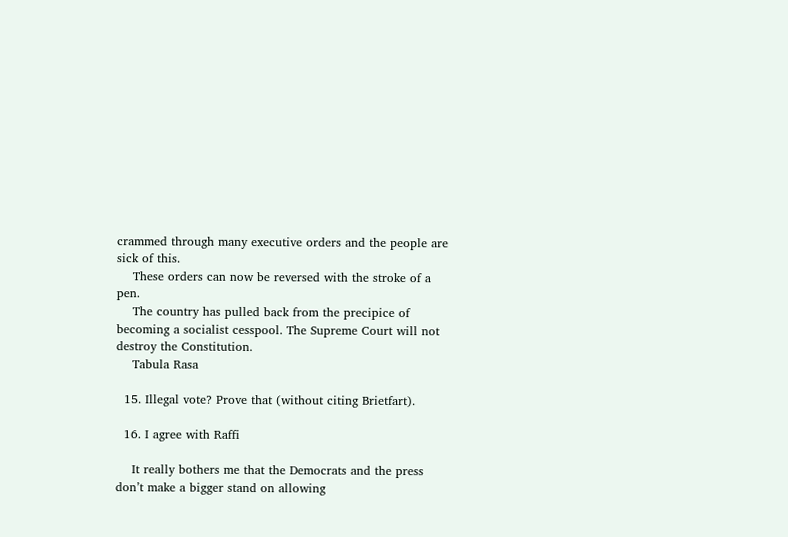crammed through many executive orders and the people are sick of this.
    These orders can now be reversed with the stroke of a pen.
    The country has pulled back from the precipice of becoming a socialist cesspool. The Supreme Court will not destroy the Constitution.
    Tabula Rasa

  15. Illegal vote? Prove that (without citing Brietfart).

  16. I agree with Raffi

    It really bothers me that the Democrats and the press don’t make a bigger stand on allowing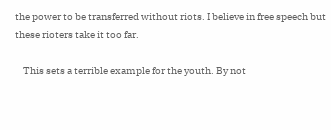the power to be transferred without riots. I believe in free speech but these rioters take it too far.

    This sets a terrible example for the youth. By not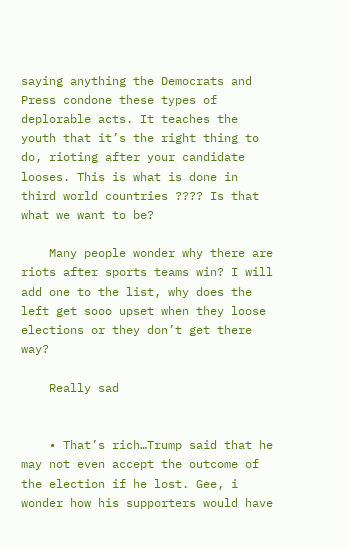saying anything the Democrats and Press condone these types of deplorable acts. It teaches the youth that it’s the right thing to do, rioting after your candidate looses. This is what is done in third world countries ???? Is that what we want to be?

    Many people wonder why there are riots after sports teams win? I will add one to the list, why does the left get sooo upset when they loose elections or they don’t get there way?

    Really sad


    • That’s rich…Trump said that he may not even accept the outcome of the election if he lost. Gee, i wonder how his supporters would have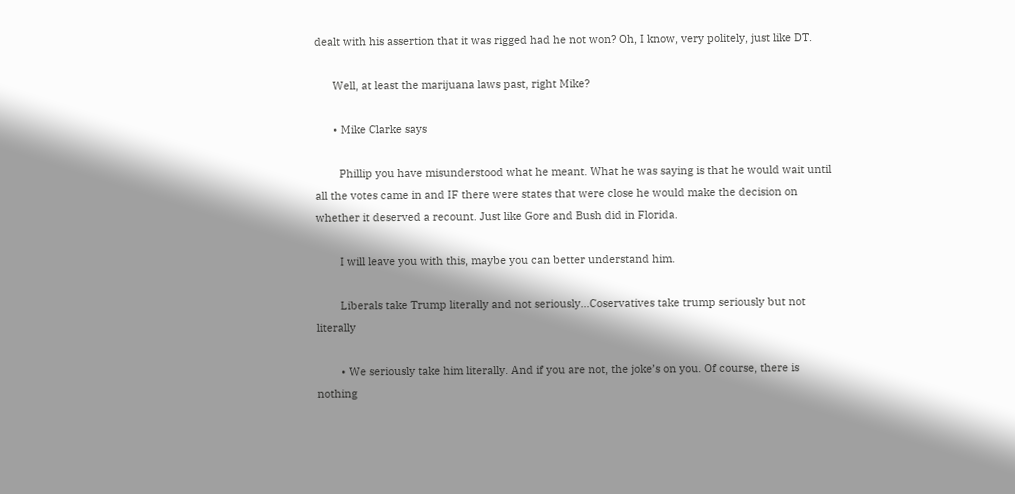dealt with his assertion that it was rigged had he not won? Oh, I know, very politely, just like DT.

      Well, at least the marijuana laws past, right Mike?

      • Mike Clarke says

        Phillip you have misunderstood what he meant. What he was saying is that he would wait until all the votes came in and IF there were states that were close he would make the decision on whether it deserved a recount. Just like Gore and Bush did in Florida.

        I will leave you with this, maybe you can better understand him.

        Liberals take Trump literally and not seriously…Coservatives take trump seriously but not literally

        • We seriously take him literally. And if you are not, the joke’s on you. Of course, there is nothing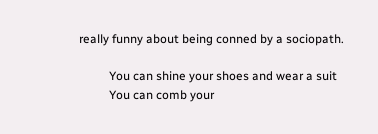really funny about being conned by a sociopath.

          You can shine your shoes and wear a suit
          You can comb your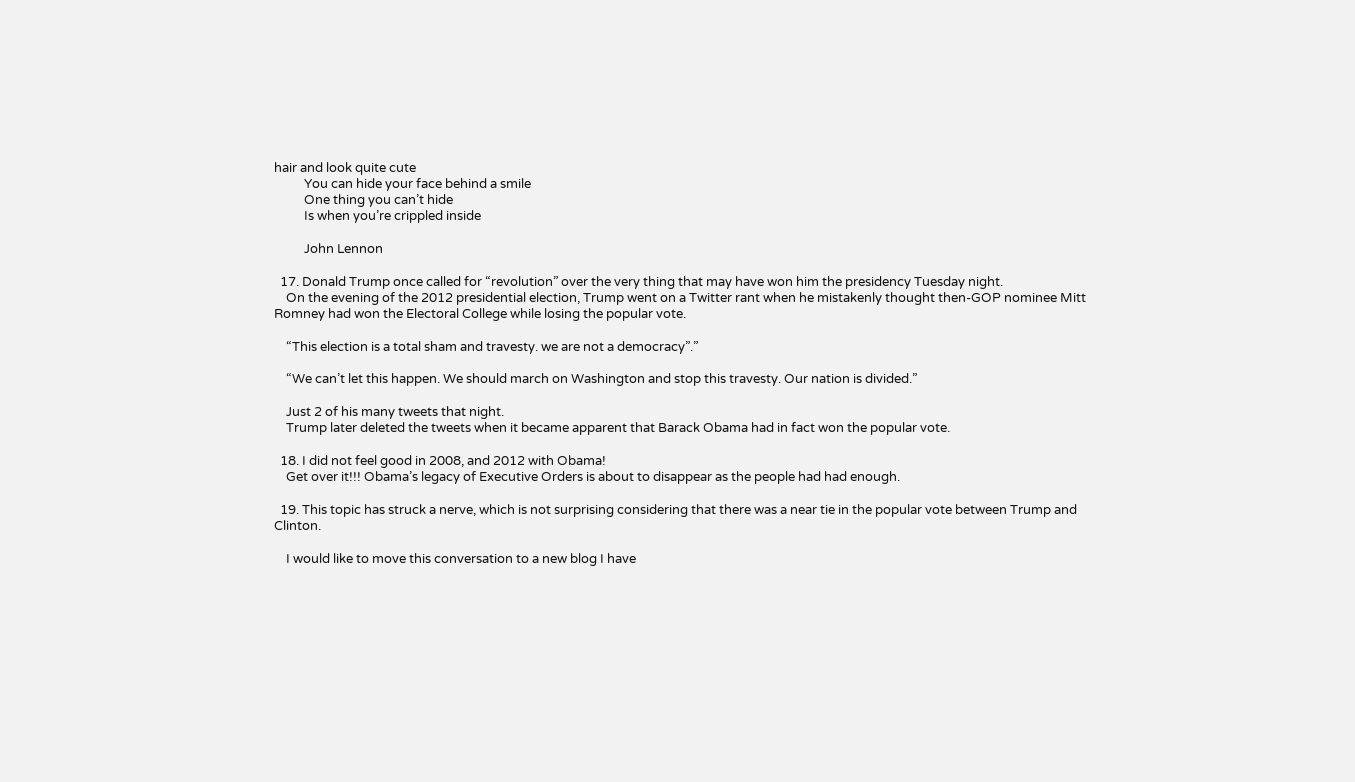hair and look quite cute
          You can hide your face behind a smile
          One thing you can’t hide
          Is when you’re crippled inside

          John Lennon

  17. Donald Trump once called for “revolution” over the very thing that may have won him the presidency Tuesday night.
    On the evening of the 2012 presidential election, Trump went on a Twitter rant when he mistakenly thought then-GOP nominee Mitt Romney had won the Electoral College while losing the popular vote.

    “This election is a total sham and travesty. we are not a democracy”.”

    “We can’t let this happen. We should march on Washington and stop this travesty. Our nation is divided.”

    Just 2 of his many tweets that night.
    Trump later deleted the tweets when it became apparent that Barack Obama had in fact won the popular vote.

  18. I did not feel good in 2008, and 2012 with Obama!
    Get over it!!! Obama’s legacy of Executive Orders is about to disappear as the people had had enough.

  19. This topic has struck a nerve, which is not surprising considering that there was a near tie in the popular vote between Trump and Clinton.

    I would like to move this conversation to a new blog I have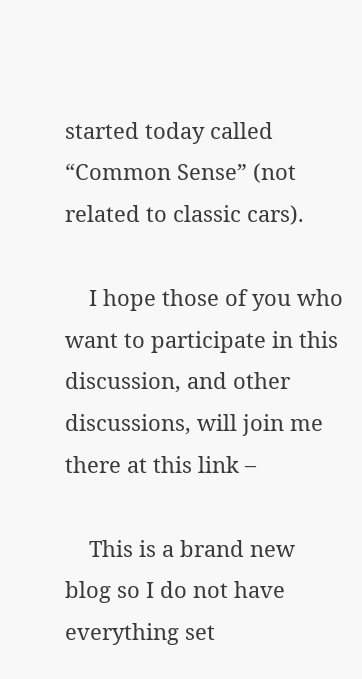started today called “Common Sense” (not related to classic cars).

    I hope those of you who want to participate in this discussion, and other discussions, will join me there at this link –

    This is a brand new blog so I do not have everything set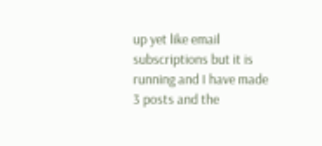up yet like email subscriptions but it is running and I have made 3 posts and the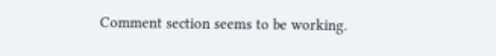Comment section seems to be working.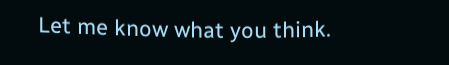Let me know what you think.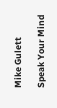Mike Gulett

Speak Your Mind